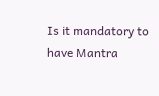Is it mandatory to have Mantra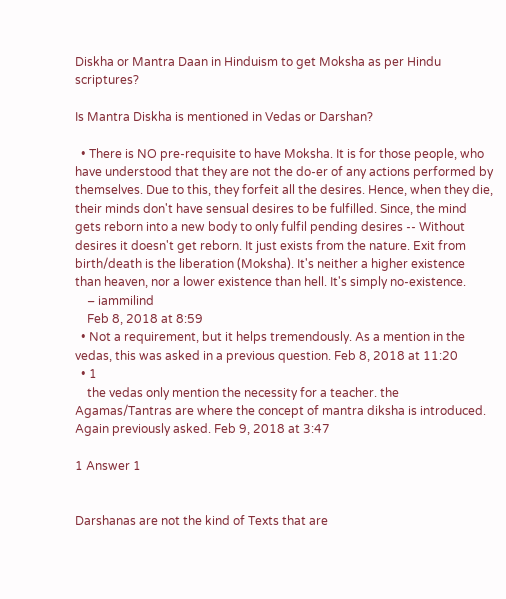Diskha or Mantra Daan in Hinduism to get Moksha as per Hindu scriptures?

Is Mantra Diskha is mentioned in Vedas or Darshan?

  • There is NO pre-requisite to have Moksha. It is for those people, who have understood that they are not the do-er of any actions performed by themselves. Due to this, they forfeit all the desires. Hence, when they die, their minds don't have sensual desires to be fulfilled. Since, the mind gets reborn into a new body to only fulfil pending desires -- Without desires it doesn't get reborn. It just exists from the nature. Exit from birth/death is the liberation (Moksha). It's neither a higher existence than heaven, nor a lower existence than hell. It's simply no-existence.
    – iammilind
    Feb 8, 2018 at 8:59
  • Not a requirement, but it helps tremendously. As a mention in the vedas, this was asked in a previous question. Feb 8, 2018 at 11:20
  • 1
    the vedas only mention the necessity for a teacher. the Agamas/Tantras are where the concept of mantra diksha is introduced. Again previously asked. Feb 9, 2018 at 3:47

1 Answer 1


Darshanas are not the kind of Texts that are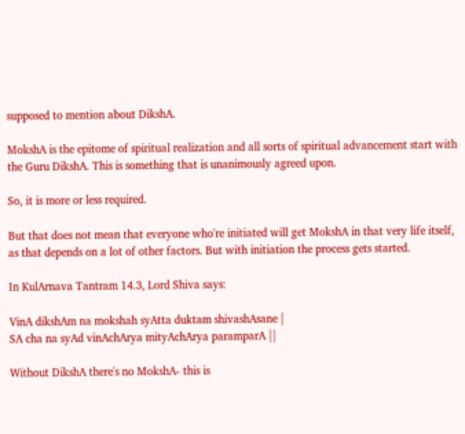supposed to mention about DikshA.

MokshA is the epitome of spiritual realization and all sorts of spiritual advancement start with the Guru DikshA. This is something that is unanimously agreed upon.

So, it is more or less required.

But that does not mean that everyone who're initiated will get MokshA in that very life itself, as that depends on a lot of other factors. But with initiation the process gets started.

In KulArnava Tantram 14.3, Lord Shiva says:

VinA dikshAm na mokshah syAtta duktam shivashAsane |
SA cha na syAd vinAchArya mityAchArya paramparA ||

Without DikshA there's no MokshA- this is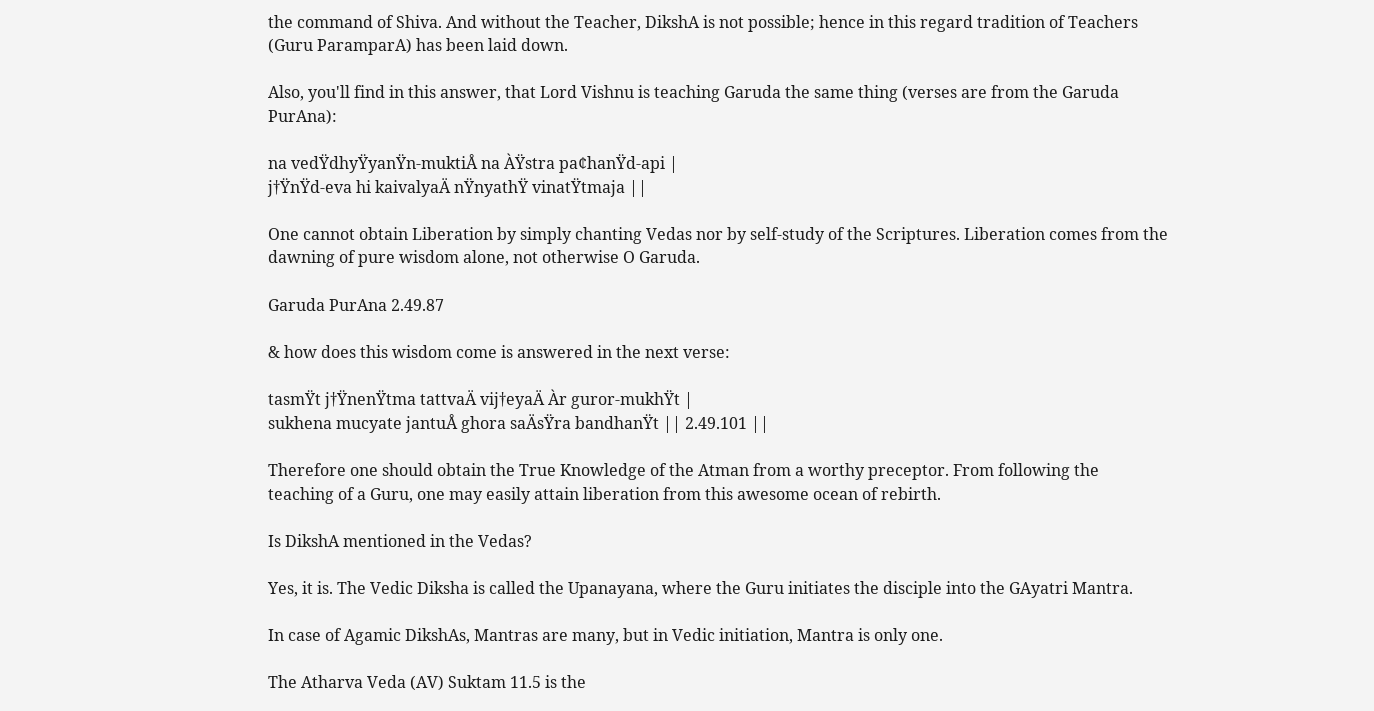the command of Shiva. And without the Teacher, DikshA is not possible; hence in this regard tradition of Teachers (Guru ParamparA) has been laid down.

Also, you'll find in this answer, that Lord Vishnu is teaching Garuda the same thing (verses are from the Garuda PurAna):

na vedŸdhyŸyanŸn-muktiÅ na ÀŸstra pa¢hanŸd-api |
j†ŸnŸd-eva hi kaivalyaÄ nŸnyathŸ vinatŸtmaja ||

One cannot obtain Liberation by simply chanting Vedas nor by self-study of the Scriptures. Liberation comes from the dawning of pure wisdom alone, not otherwise O Garuda.

Garuda PurAna 2.49.87

& how does this wisdom come is answered in the next verse:

tasmŸt j†ŸnenŸtma tattvaÄ vij†eyaÄ Àr guror-mukhŸt |
sukhena mucyate jantuÅ ghora saÄsŸra bandhanŸt || 2.49.101 ||

Therefore one should obtain the True Knowledge of the Atman from a worthy preceptor. From following the teaching of a Guru, one may easily attain liberation from this awesome ocean of rebirth.

Is DikshA mentioned in the Vedas?

Yes, it is. The Vedic Diksha is called the Upanayana, where the Guru initiates the disciple into the GAyatri Mantra.

In case of Agamic DikshAs, Mantras are many, but in Vedic initiation, Mantra is only one.

The Atharva Veda (AV) Suktam 11.5 is the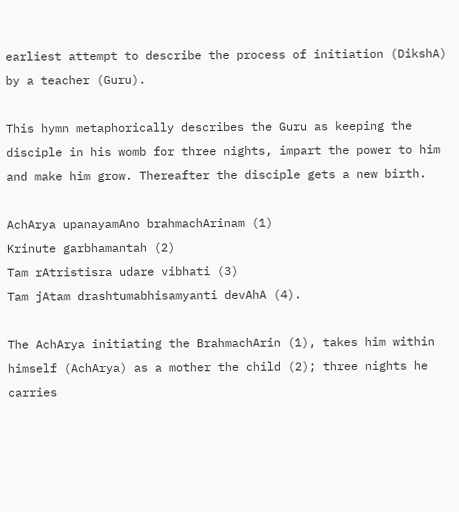earliest attempt to describe the process of initiation (DikshA) by a teacher (Guru).

This hymn metaphorically describes the Guru as keeping the disciple in his womb for three nights, impart the power to him and make him grow. Thereafter the disciple gets a new birth.

AchArya upanayamAno brahmachArinam (1)
Krinute garbhamantah (2)
Tam rAtristisra udare vibhati (3)
Tam jAtam drashtumabhisamyanti devAhA (4).

The AchArya initiating the BrahmachArin (1), takes him within himself (AchArya) as a mother the child (2); three nights he carries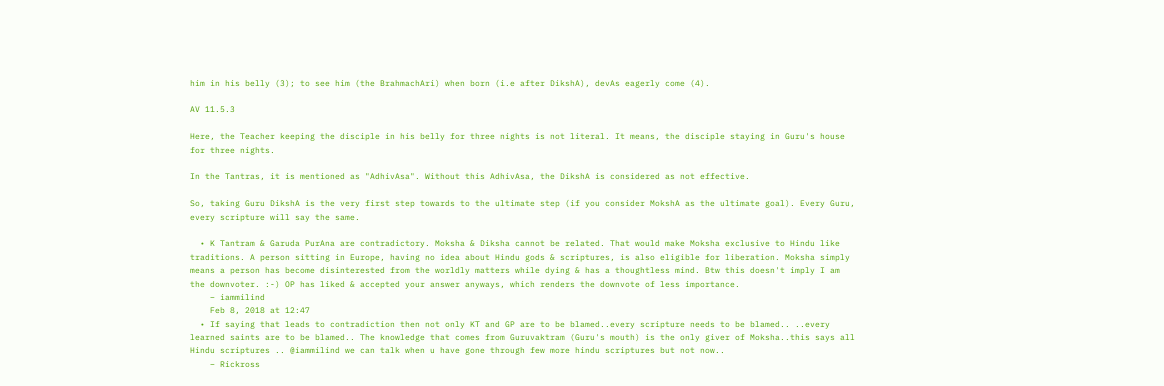him in his belly (3); to see him (the BrahmachAri) when born (i.e after DikshA), devAs eagerly come (4).

AV 11.5.3

Here, the Teacher keeping the disciple in his belly for three nights is not literal. It means, the disciple staying in Guru's house for three nights.

In the Tantras, it is mentioned as "AdhivAsa". Without this AdhivAsa, the DikshA is considered as not effective.

So, taking Guru DikshA is the very first step towards to the ultimate step (if you consider MokshA as the ultimate goal). Every Guru, every scripture will say the same.

  • K Tantram & Garuda PurAna are contradictory. Moksha & Diksha cannot be related. That would make Moksha exclusive to Hindu like traditions. A person sitting in Europe, having no idea about Hindu gods & scriptures, is also eligible for liberation. Moksha simply means a person has become disinterested from the worldly matters while dying & has a thoughtless mind. Btw this doesn't imply I am the downvoter. :-) OP has liked & accepted your answer anyways, which renders the downvote of less importance.
    – iammilind
    Feb 8, 2018 at 12:47
  • If saying that leads to contradiction then not only KT and GP are to be blamed..every scripture needs to be blamed.. ..every learned saints are to be blamed.. The knowledge that comes from Guruvaktram (Guru's mouth) is the only giver of Moksha..this says all Hindu scriptures .. @iammilind we can talk when u have gone through few more hindu scriptures but not now..
    – Rickross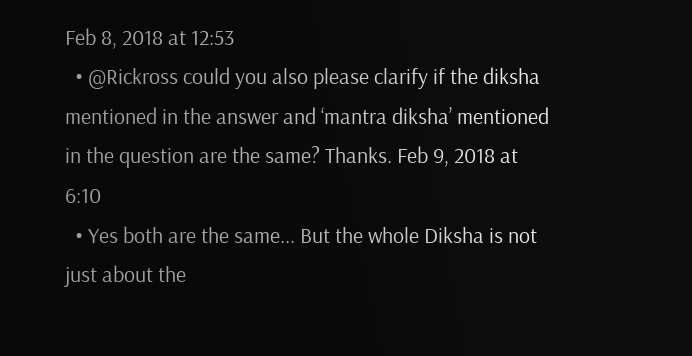Feb 8, 2018 at 12:53
  • @Rickross could you also please clarify if the diksha mentioned in the answer and ‘mantra diksha’ mentioned in the question are the same? Thanks. Feb 9, 2018 at 6:10
  • Yes both are the same... But the whole Diksha is not just about the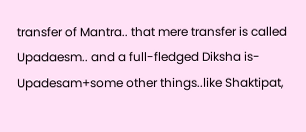transfer of Mantra.. that mere transfer is called Upadaesm.. and a full-fledged Diksha is- Upadesam+some other things..like Shaktipat,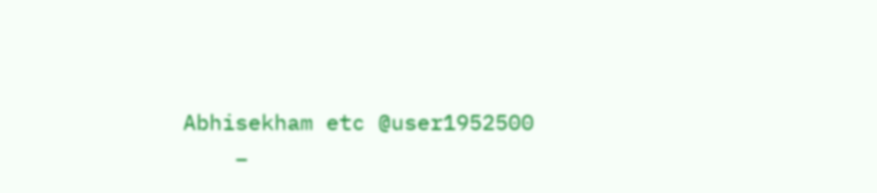Abhisekham etc @user1952500
    –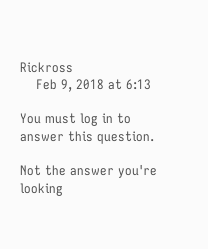Rickross
    Feb 9, 2018 at 6:13

You must log in to answer this question.

Not the answer you're looking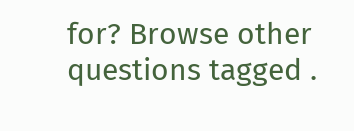for? Browse other questions tagged .